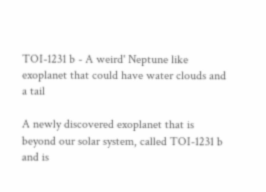TOI-1231 b - A weird' Neptune like exoplanet that could have water clouds and a tail

A newly discovered exoplanet that is beyond our solar system, called TOI-1231 b and is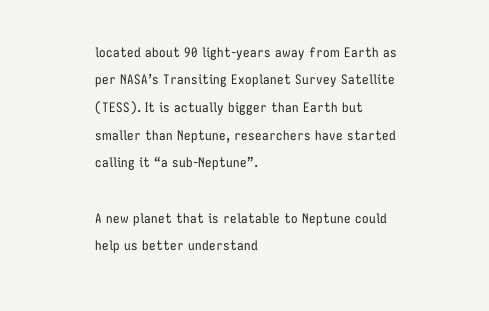located about 90 light-years away from Earth as per NASA’s Transiting Exoplanet Survey Satellite (TESS). It is actually bigger than Earth but smaller than Neptune, researchers have started calling it “a sub-Neptune”.

A new planet that is relatable to Neptune could help us better understand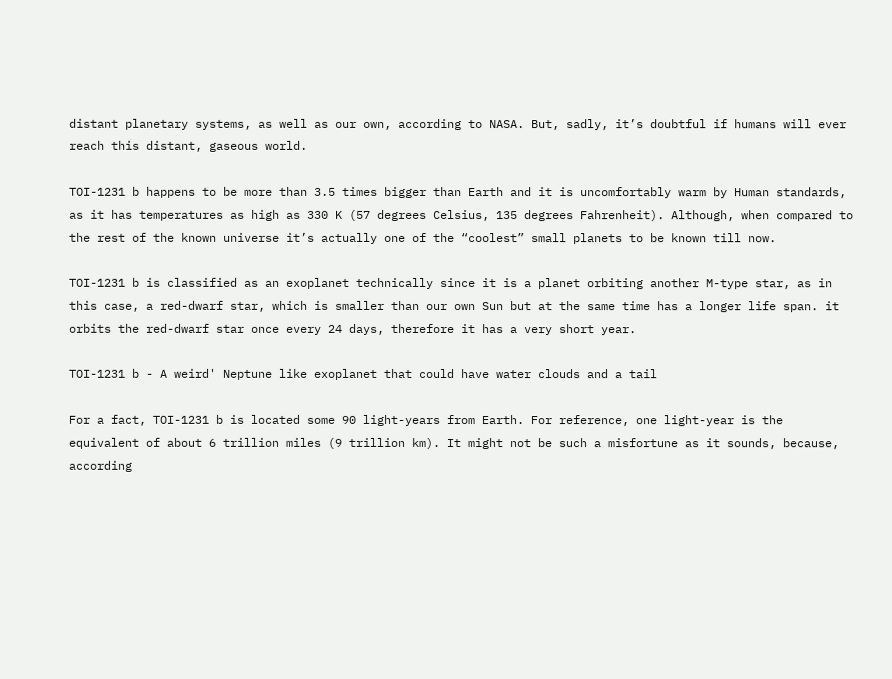distant planetary systems, as well as our own, according to NASA. But, sadly, it’s doubtful if humans will ever reach this distant, gaseous world.

TOI-1231 b happens to be more than 3.5 times bigger than Earth and it is uncomfortably warm by Human standards, as it has temperatures as high as 330 K (57 degrees Celsius, 135 degrees Fahrenheit). Although, when compared to the rest of the known universe it’s actually one of the “coolest” small planets to be known till now.

TOI-1231 b is classified as an exoplanet technically since it is a planet orbiting another M-type star, as in this case, a red-dwarf star, which is smaller than our own Sun but at the same time has a longer life span. it orbits the red-dwarf star once every 24 days, therefore it has a very short year.

TOI-1231 b - A weird' Neptune like exoplanet that could have water clouds and a tail

For a fact, TOI-1231 b is located some 90 light-years from Earth. For reference, one light-year is the equivalent of about 6 trillion miles (9 trillion km). It might not be such a misfortune as it sounds, because, according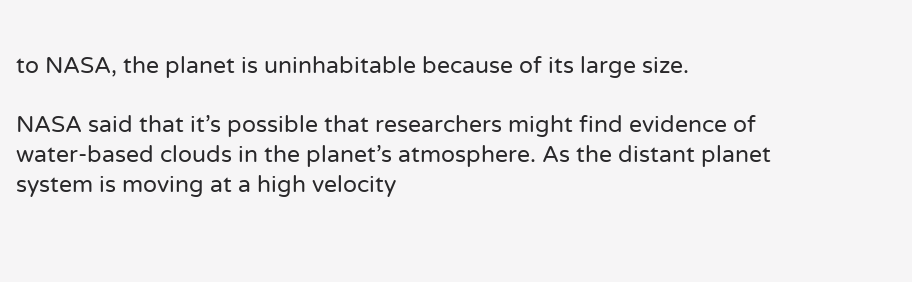to NASA, the planet is uninhabitable because of its large size.

NASA said that it’s possible that researchers might find evidence of water-based clouds in the planet’s atmosphere. As the distant planet system is moving at a high velocity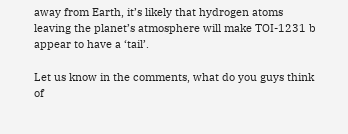away from Earth, it’s likely that hydrogen atoms leaving the planet’s atmosphere will make TOI-1231 b appear to have a ‘tail’.

Let us know in the comments, what do you guys think of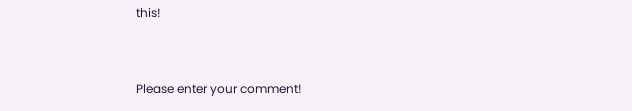this!


Please enter your comment!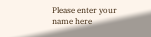Please enter your name here